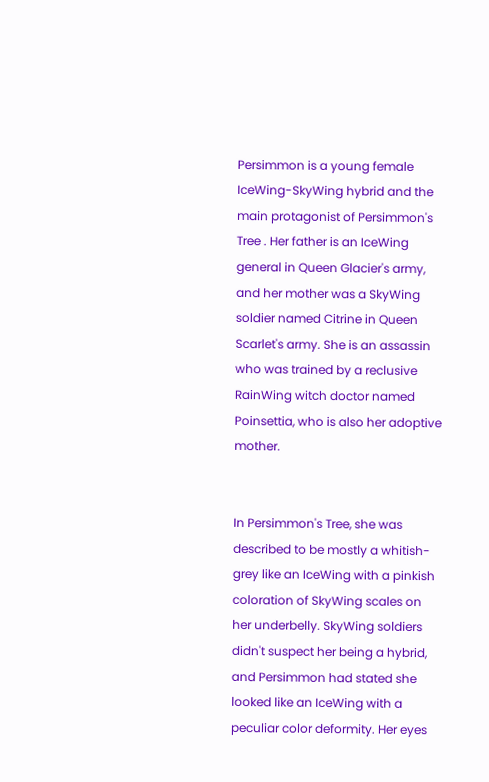Persimmon is a young female IceWing-SkyWing hybrid and the main protagonist of Persimmon's Tree . Her father is an IceWing general in Queen Glacier's army, and her mother was a SkyWing soldier named Citrine in Queen Scarlet's army. She is an assassin who was trained by a reclusive RainWing witch doctor named Poinsettia, who is also her adoptive mother.


In Persimmon's Tree, she was described to be mostly a whitish-grey like an IceWing with a pinkish coloration of SkyWing scales on her underbelly. SkyWing soldiers didn't suspect her being a hybrid, and Persimmon had stated she looked like an IceWing with a peculiar color deformity. Her eyes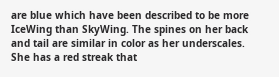are blue which have been described to be more IceWing than SkyWing. The spines on her back and tail are similar in color as her underscales. She has a red streak that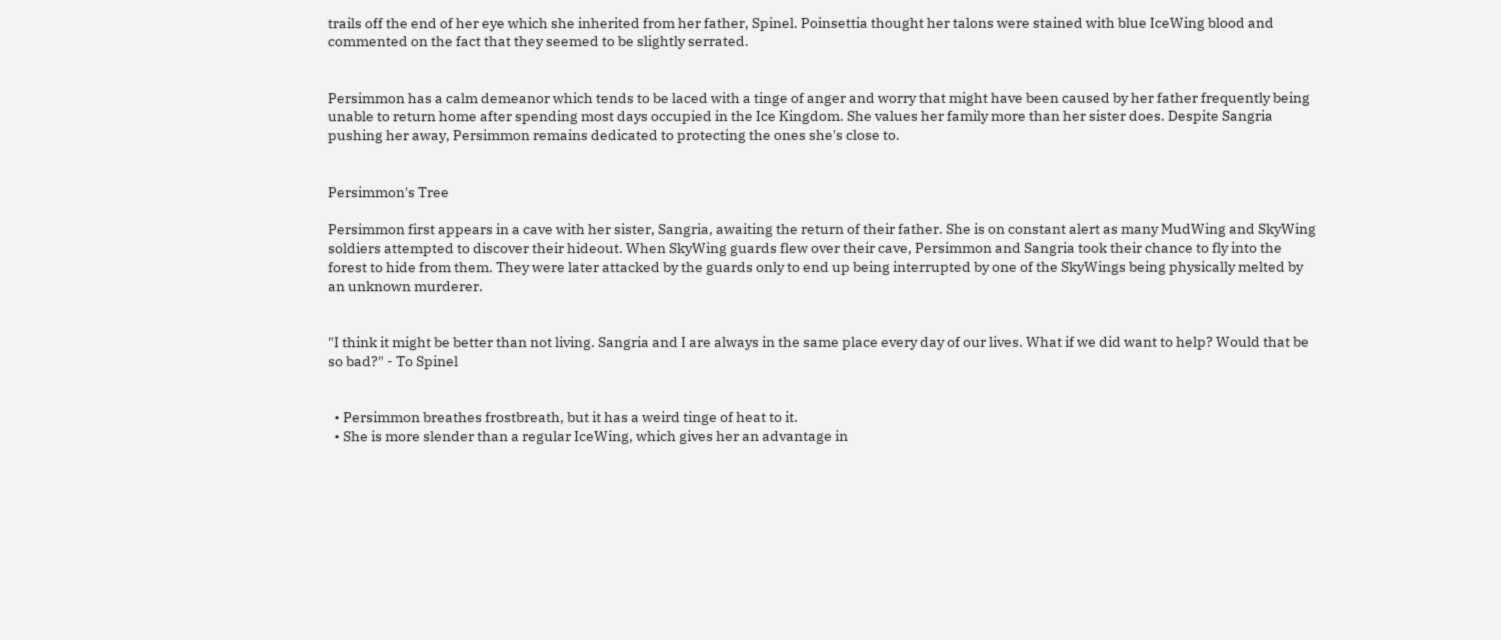trails off the end of her eye which she inherited from her father, Spinel. Poinsettia thought her talons were stained with blue IceWing blood and commented on the fact that they seemed to be slightly serrated.


Persimmon has a calm demeanor which tends to be laced with a tinge of anger and worry that might have been caused by her father frequently being unable to return home after spending most days occupied in the Ice Kingdom. She values her family more than her sister does. Despite Sangria pushing her away, Persimmon remains dedicated to protecting the ones she's close to.


Persimmon's Tree

Persimmon first appears in a cave with her sister, Sangria, awaiting the return of their father. She is on constant alert as many MudWing and SkyWing soldiers attempted to discover their hideout. When SkyWing guards flew over their cave, Persimmon and Sangria took their chance to fly into the forest to hide from them. They were later attacked by the guards only to end up being interrupted by one of the SkyWings being physically melted by an unknown murderer.


"I think it might be better than not living. Sangria and I are always in the same place every day of our lives. What if we did want to help? Would that be so bad?" - To Spinel


  • Persimmon breathes frostbreath, but it has a weird tinge of heat to it.
  • She is more slender than a regular IceWing, which gives her an advantage in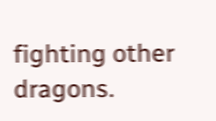fighting other dragons.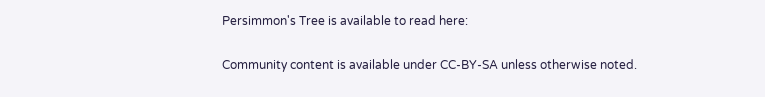Persimmon's Tree is available to read here:

Community content is available under CC-BY-SA unless otherwise noted.